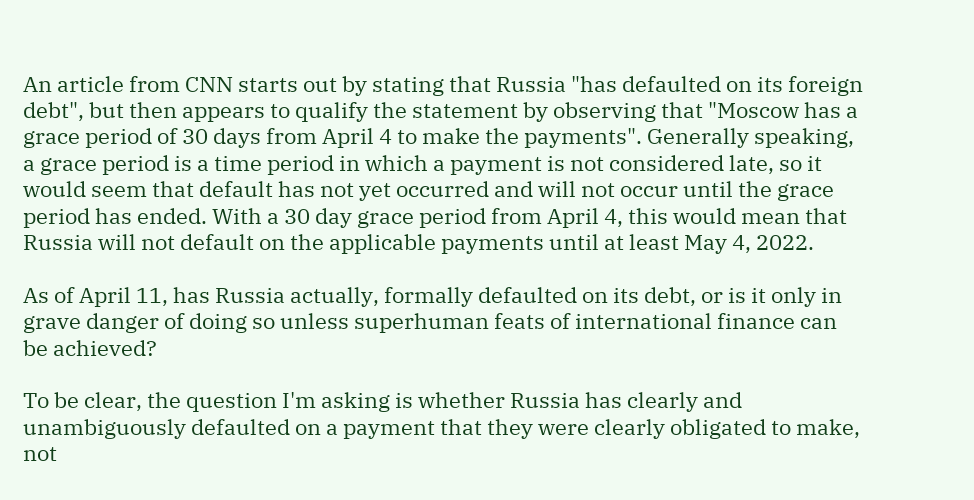An article from CNN starts out by stating that Russia "has defaulted on its foreign debt", but then appears to qualify the statement by observing that "Moscow has a grace period of 30 days from April 4 to make the payments". Generally speaking, a grace period is a time period in which a payment is not considered late, so it would seem that default has not yet occurred and will not occur until the grace period has ended. With a 30 day grace period from April 4, this would mean that Russia will not default on the applicable payments until at least May 4, 2022.

As of April 11, has Russia actually, formally defaulted on its debt, or is it only in grave danger of doing so unless superhuman feats of international finance can be achieved?

To be clear, the question I'm asking is whether Russia has clearly and unambiguously defaulted on a payment that they were clearly obligated to make, not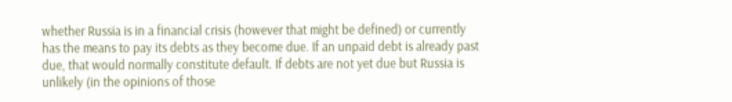whether Russia is in a financial crisis (however that might be defined) or currently has the means to pay its debts as they become due. If an unpaid debt is already past due, that would normally constitute default. If debts are not yet due but Russia is unlikely (in the opinions of those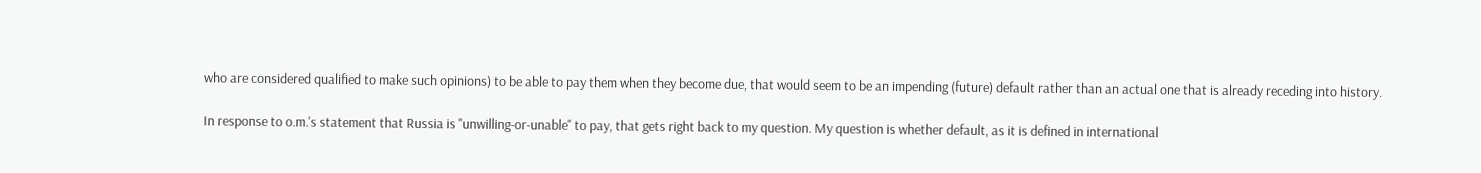who are considered qualified to make such opinions) to be able to pay them when they become due, that would seem to be an impending (future) default rather than an actual one that is already receding into history.

In response to o.m.'s statement that Russia is "unwilling-or-unable" to pay, that gets right back to my question. My question is whether default, as it is defined in international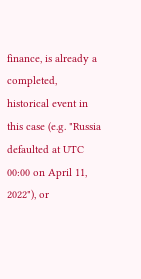finance, is already a completed, historical event in this case (e.g. "Russia defaulted at UTC 00:00 on April 11, 2022"), or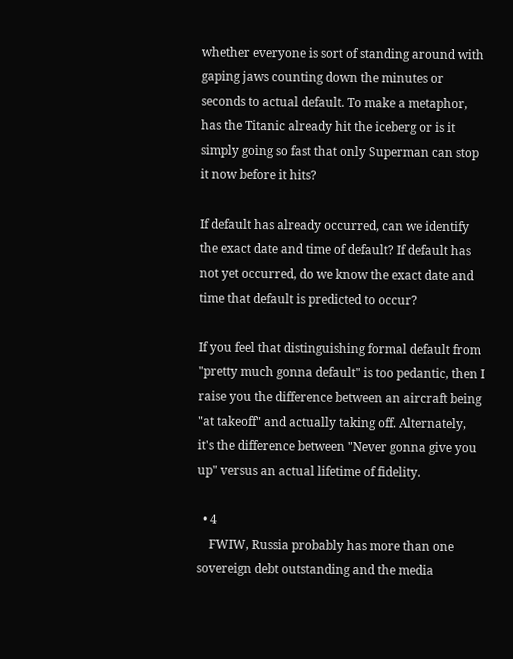whether everyone is sort of standing around with gaping jaws counting down the minutes or seconds to actual default. To make a metaphor, has the Titanic already hit the iceberg or is it simply going so fast that only Superman can stop it now before it hits?

If default has already occurred, can we identify the exact date and time of default? If default has not yet occurred, do we know the exact date and time that default is predicted to occur?

If you feel that distinguishing formal default from "pretty much gonna default" is too pedantic, then I raise you the difference between an aircraft being "at takeoff" and actually taking off. Alternately, it's the difference between "Never gonna give you up" versus an actual lifetime of fidelity.

  • 4
    FWIW, Russia probably has more than one sovereign debt outstanding and the media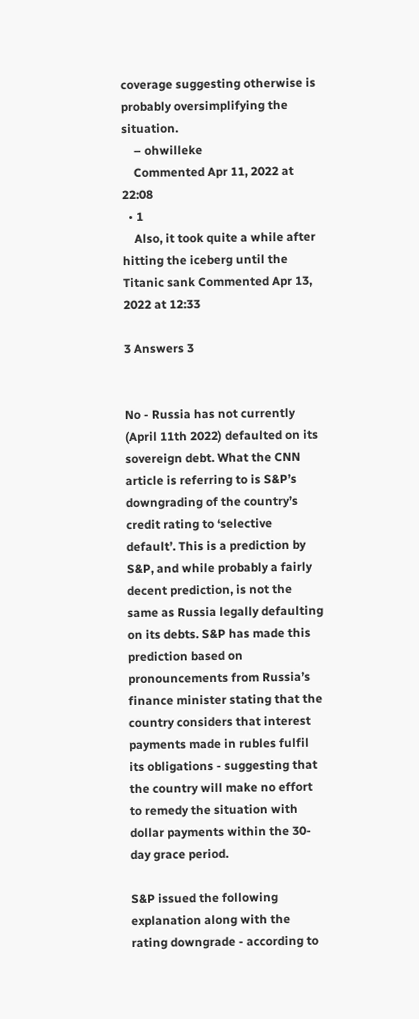coverage suggesting otherwise is probably oversimplifying the situation.
    – ohwilleke
    Commented Apr 11, 2022 at 22:08
  • 1
    Also, it took quite a while after hitting the iceberg until the Titanic sank Commented Apr 13, 2022 at 12:33

3 Answers 3


No - Russia has not currently (April 11th 2022) defaulted on its sovereign debt. What the CNN article is referring to is S&P’s downgrading of the country’s credit rating to ‘selective default’. This is a prediction by S&P, and while probably a fairly decent prediction, is not the same as Russia legally defaulting on its debts. S&P has made this prediction based on pronouncements from Russia’s finance minister stating that the country considers that interest payments made in rubles fulfil its obligations - suggesting that the country will make no effort to remedy the situation with dollar payments within the 30-day grace period.

S&P issued the following explanation along with the rating downgrade - according to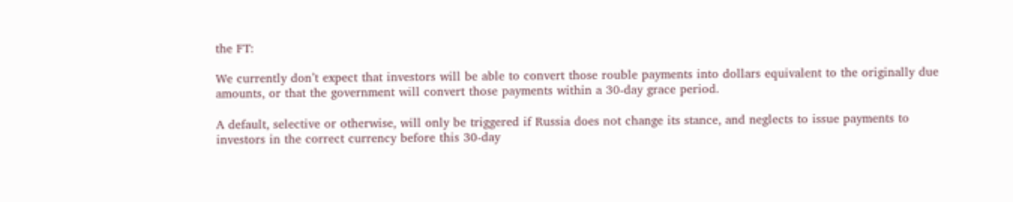the FT:

We currently don’t expect that investors will be able to convert those rouble payments into dollars equivalent to the originally due amounts, or that the government will convert those payments within a 30-day grace period.

A default, selective or otherwise, will only be triggered if Russia does not change its stance, and neglects to issue payments to investors in the correct currency before this 30-day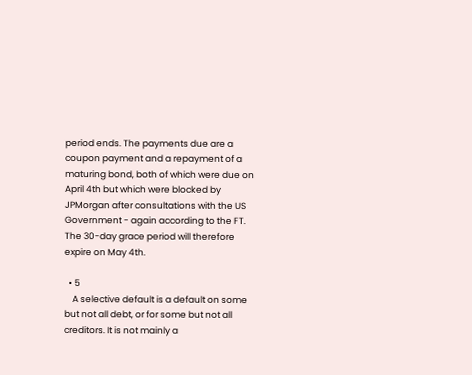period ends. The payments due are a coupon payment and a repayment of a maturing bond, both of which were due on April 4th but which were blocked by JPMorgan after consultations with the US Government - again according to the FT. The 30-day grace period will therefore expire on May 4th.

  • 5
    A selective default is a default on some but not all debt, or for some but not all creditors. It is not mainly a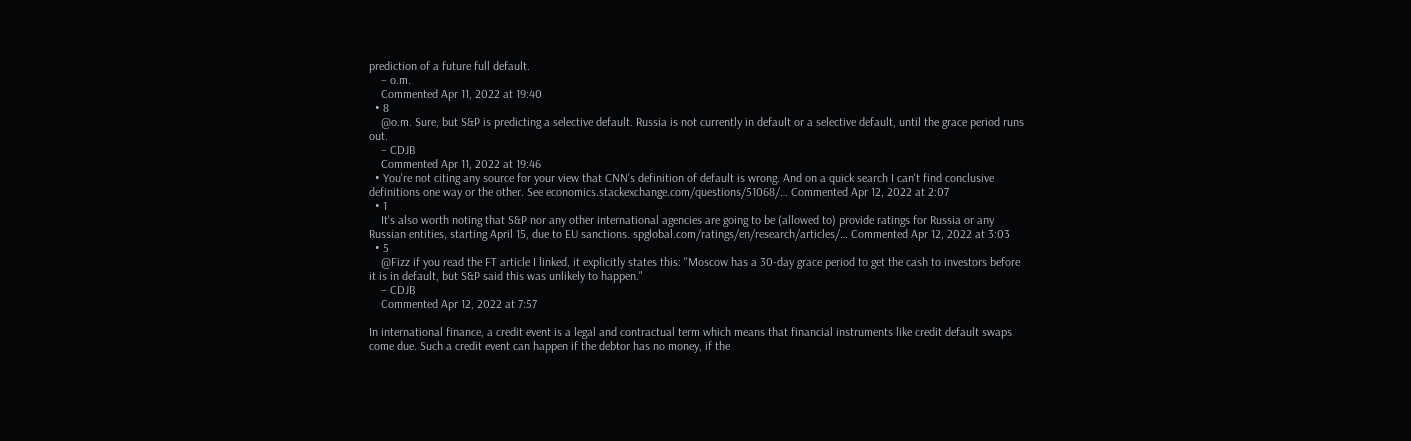prediction of a future full default.
    – o.m.
    Commented Apr 11, 2022 at 19:40
  • 8
    @o.m. Sure, but S&P is predicting a selective default. Russia is not currently in default or a selective default, until the grace period runs out.
    – CDJB
    Commented Apr 11, 2022 at 19:46
  • You're not citing any source for your view that CNN's definition of default is wrong. And on a quick search I can't find conclusive definitions one way or the other. See economics.stackexchange.com/questions/51068/… Commented Apr 12, 2022 at 2:07
  • 1
    It's also worth noting that S&P nor any other international agencies are going to be (allowed to) provide ratings for Russia or any Russian entities, starting April 15, due to EU sanctions. spglobal.com/ratings/en/research/articles/… Commented Apr 12, 2022 at 3:03
  • 5
    @Fizz if you read the FT article I linked, it explicitly states this: "Moscow has a 30-day grace period to get the cash to investors before it is in default, but S&P said this was unlikely to happen."
    – CDJB
    Commented Apr 12, 2022 at 7:57

In international finance, a credit event is a legal and contractual term which means that financial instruments like credit default swaps come due. Such a credit event can happen if the debtor has no money, if the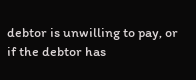debtor is unwilling to pay, or if the debtor has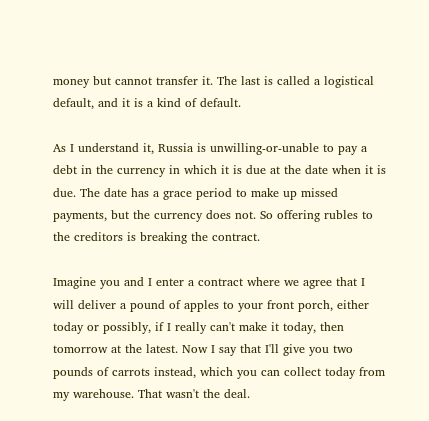money but cannot transfer it. The last is called a logistical default, and it is a kind of default.

As I understand it, Russia is unwilling-or-unable to pay a debt in the currency in which it is due at the date when it is due. The date has a grace period to make up missed payments, but the currency does not. So offering rubles to the creditors is breaking the contract.

Imagine you and I enter a contract where we agree that I will deliver a pound of apples to your front porch, either today or possibly, if I really can't make it today, then tomorrow at the latest. Now I say that I'll give you two pounds of carrots instead, which you can collect today from my warehouse. That wasn't the deal.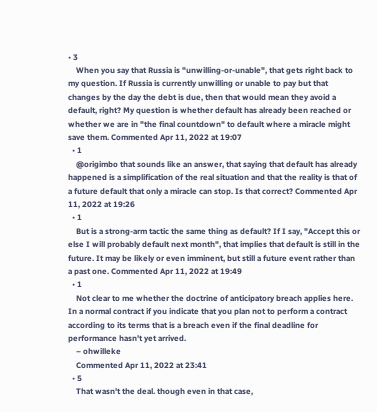• 3
    When you say that Russia is "unwilling-or-unable", that gets right back to my question. If Russia is currently unwilling or unable to pay but that changes by the day the debt is due, then that would mean they avoid a default, right? My question is whether default has already been reached or whether we are in "the final countdown" to default where a miracle might save them. Commented Apr 11, 2022 at 19:07
  • 1
    @origimbo that sounds like an answer, that saying that default has already happened is a simplification of the real situation and that the reality is that of a future default that only a miracle can stop. Is that correct? Commented Apr 11, 2022 at 19:26
  • 1
    But is a strong-arm tactic the same thing as default? If I say, "Accept this or else I will probably default next month", that implies that default is still in the future. It may be likely or even imminent, but still a future event rather than a past one. Commented Apr 11, 2022 at 19:49
  • 1
    Not clear to me whether the doctrine of anticipatory breach applies here. In a normal contract if you indicate that you plan not to perform a contract according to its terms that is a breach even if the final deadline for performance hasn't yet arrived.
    – ohwilleke
    Commented Apr 11, 2022 at 23:41
  • 5
    That wasn't the deal. though even in that case,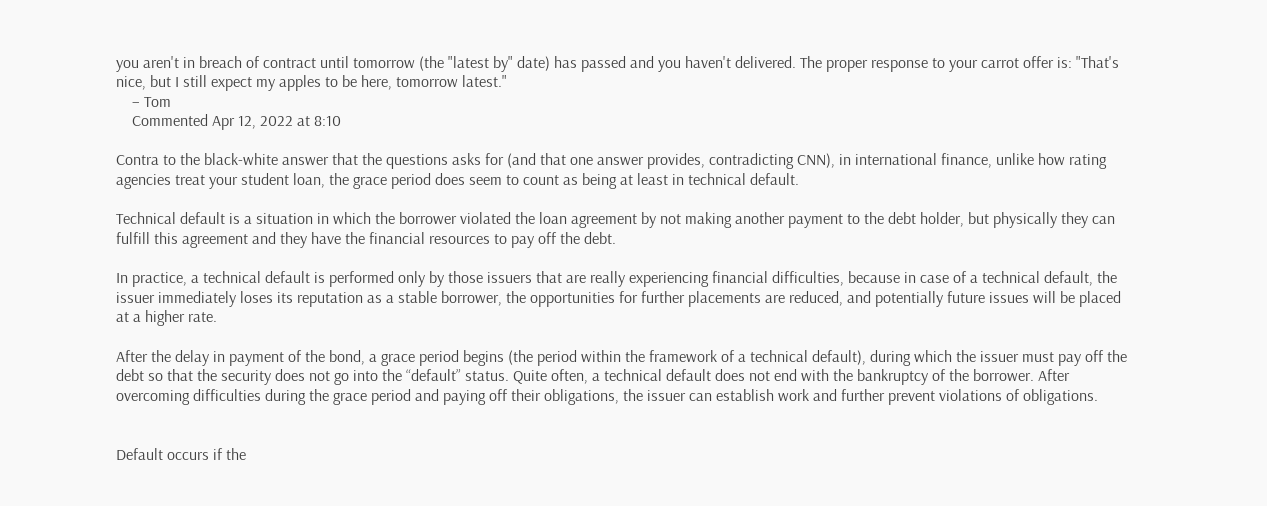you aren't in breach of contract until tomorrow (the "latest by" date) has passed and you haven't delivered. The proper response to your carrot offer is: "That's nice, but I still expect my apples to be here, tomorrow latest."
    – Tom
    Commented Apr 12, 2022 at 8:10

Contra to the black-white answer that the questions asks for (and that one answer provides, contradicting CNN), in international finance, unlike how rating agencies treat your student loan, the grace period does seem to count as being at least in technical default.

Technical default is a situation in which the borrower violated the loan agreement by not making another payment to the debt holder, but physically they can fulfill this agreement and they have the financial resources to pay off the debt.

In practice, a technical default is performed only by those issuers that are really experiencing financial difficulties, because in case of a technical default, the issuer immediately loses its reputation as a stable borrower, the opportunities for further placements are reduced, and potentially future issues will be placed at a higher rate.

After the delay in payment of the bond, a grace period begins (the period within the framework of a technical default), during which the issuer must pay off the debt so that the security does not go into the “default” status. Quite often, a technical default does not end with the bankruptcy of the borrower. After overcoming difficulties during the grace period and paying off their obligations, the issuer can establish work and further prevent violations of obligations.


Default occurs if the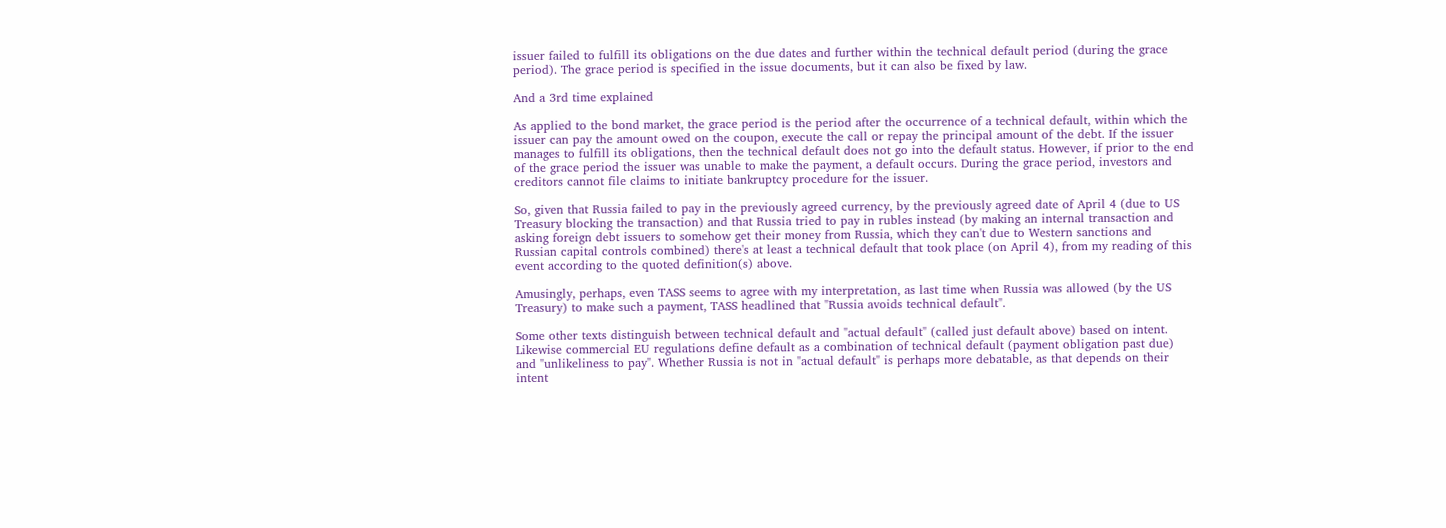issuer failed to fulfill its obligations on the due dates and further within the technical default period (during the grace period). The grace period is specified in the issue documents, but it can also be fixed by law.

And a 3rd time explained

As applied to the bond market, the grace period is the period after the occurrence of a technical default, within which the issuer can pay the amount owed on the coupon, execute the call or repay the principal amount of the debt. If the issuer manages to fulfill its obligations, then the technical default does not go into the default status. However, if prior to the end of the grace period the issuer was unable to make the payment, a default occurs. During the grace period, investors and creditors cannot file claims to initiate bankruptcy procedure for the issuer.

So, given that Russia failed to pay in the previously agreed currency, by the previously agreed date of April 4 (due to US Treasury blocking the transaction) and that Russia tried to pay in rubles instead (by making an internal transaction and asking foreign debt issuers to somehow get their money from Russia, which they can't due to Western sanctions and Russian capital controls combined) there's at least a technical default that took place (on April 4), from my reading of this event according to the quoted definition(s) above.

Amusingly, perhaps, even TASS seems to agree with my interpretation, as last time when Russia was allowed (by the US Treasury) to make such a payment, TASS headlined that "Russia avoids technical default".

Some other texts distinguish between technical default and "actual default" (called just default above) based on intent. Likewise commercial EU regulations define default as a combination of technical default (payment obligation past due) and "unlikeliness to pay". Whether Russia is not in "actual default" is perhaps more debatable, as that depends on their intent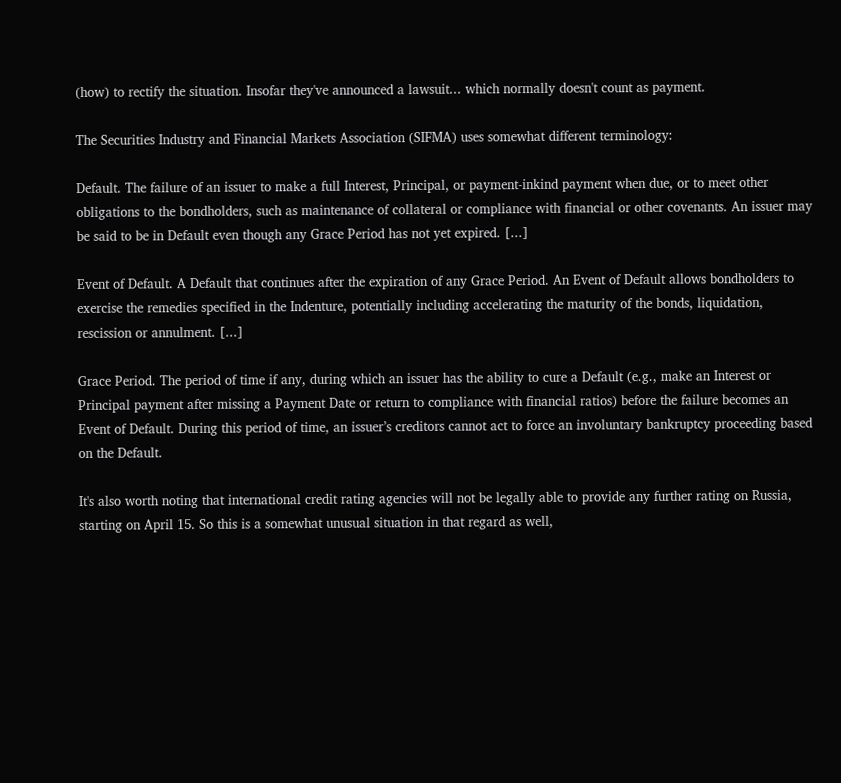(how) to rectify the situation. Insofar they've announced a lawsuit... which normally doesn't count as payment.

The Securities Industry and Financial Markets Association (SIFMA) uses somewhat different terminology:

Default. The failure of an issuer to make a full Interest, Principal, or payment-inkind payment when due, or to meet other obligations to the bondholders, such as maintenance of collateral or compliance with financial or other covenants. An issuer may be said to be in Default even though any Grace Period has not yet expired. [...]

Event of Default. A Default that continues after the expiration of any Grace Period. An Event of Default allows bondholders to exercise the remedies specified in the Indenture, potentially including accelerating the maturity of the bonds, liquidation, rescission or annulment. [...]

Grace Period. The period of time if any, during which an issuer has the ability to cure a Default (e.g., make an Interest or Principal payment after missing a Payment Date or return to compliance with financial ratios) before the failure becomes an Event of Default. During this period of time, an issuer’s creditors cannot act to force an involuntary bankruptcy proceeding based on the Default.

It's also worth noting that international credit rating agencies will not be legally able to provide any further rating on Russia, starting on April 15. So this is a somewhat unusual situation in that regard as well,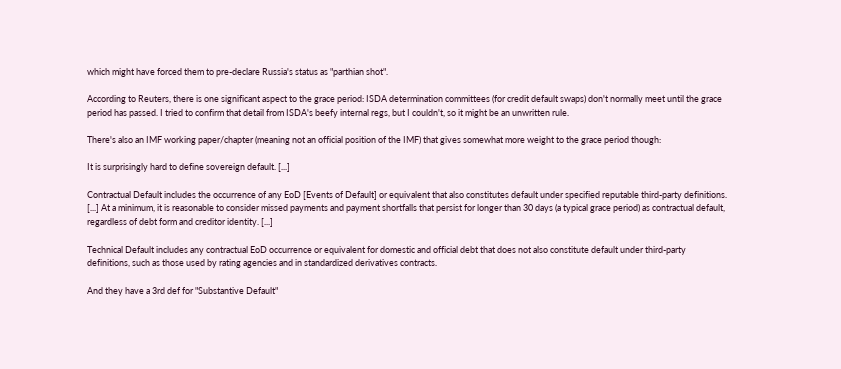which might have forced them to pre-declare Russia's status as "parthian shot".

According to Reuters, there is one significant aspect to the grace period: ISDA determination committees (for credit default swaps) don't normally meet until the grace period has passed. I tried to confirm that detail from ISDA's beefy internal regs, but I couldn't, so it might be an unwritten rule.

There's also an IMF working paper/chapter (meaning not an official position of the IMF) that gives somewhat more weight to the grace period though:

It is surprisingly hard to define sovereign default. [...]

Contractual Default includes the occurrence of any EoD [Events of Default] or equivalent that also constitutes default under specified reputable third-party definitions. [...] At a minimum, it is reasonable to consider missed payments and payment shortfalls that persist for longer than 30 days (a typical grace period) as contractual default, regardless of debt form and creditor identity. [...]

Technical Default includes any contractual EoD occurrence or equivalent for domestic and official debt that does not also constitute default under third-party definitions, such as those used by rating agencies and in standardized derivatives contracts.

And they have a 3rd def for "Substantive Default"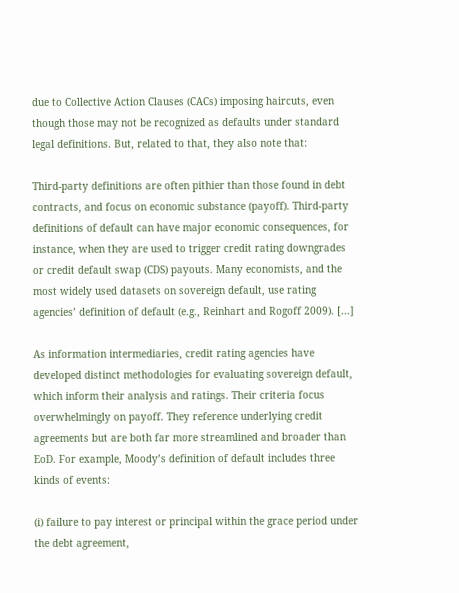due to Collective Action Clauses (CACs) imposing haircuts, even though those may not be recognized as defaults under standard legal definitions. But, related to that, they also note that:

Third-party definitions are often pithier than those found in debt contracts, and focus on economic substance (payoff). Third-party definitions of default can have major economic consequences, for instance, when they are used to trigger credit rating downgrades or credit default swap (CDS) payouts. Many economists, and the most widely used datasets on sovereign default, use rating agencies’ definition of default (e.g., Reinhart and Rogoff 2009). [...]

As information intermediaries, credit rating agencies have developed distinct methodologies for evaluating sovereign default, which inform their analysis and ratings. Their criteria focus overwhelmingly on payoff. They reference underlying credit agreements but are both far more streamlined and broader than EoD. For example, Moody’s definition of default includes three kinds of events:

(i) failure to pay interest or principal within the grace period under the debt agreement,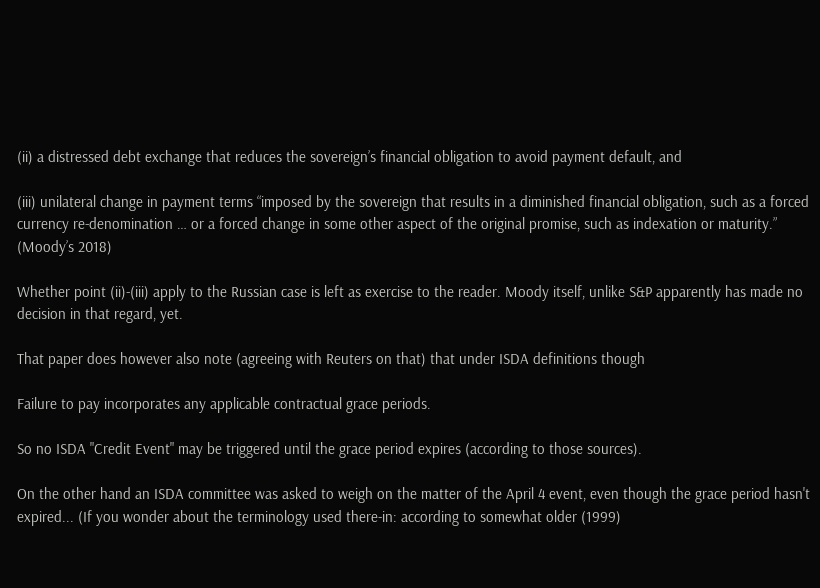(ii) a distressed debt exchange that reduces the sovereign’s financial obligation to avoid payment default, and

(iii) unilateral change in payment terms “imposed by the sovereign that results in a diminished financial obligation, such as a forced currency re-denomination … or a forced change in some other aspect of the original promise, such as indexation or maturity.” (Moody’s 2018)

Whether point (ii)-(iii) apply to the Russian case is left as exercise to the reader. Moody itself, unlike S&P apparently has made no decision in that regard, yet.

That paper does however also note (agreeing with Reuters on that) that under ISDA definitions though

Failure to pay incorporates any applicable contractual grace periods.

So no ISDA "Credit Event" may be triggered until the grace period expires (according to those sources).

On the other hand an ISDA committee was asked to weigh on the matter of the April 4 event, even though the grace period hasn't expired... (If you wonder about the terminology used there-in: according to somewhat older (1999)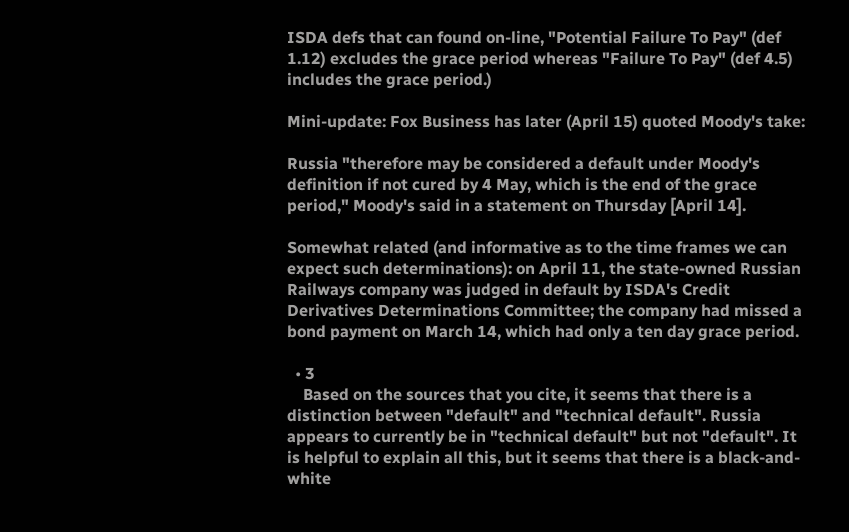ISDA defs that can found on-line, "Potential Failure To Pay" (def 1.12) excludes the grace period whereas "Failure To Pay" (def 4.5) includes the grace period.)

Mini-update: Fox Business has later (April 15) quoted Moody's take:

Russia "therefore may be considered a default under Moody's definition if not cured by 4 May, which is the end of the grace period," Moody's said in a statement on Thursday [April 14].

Somewhat related (and informative as to the time frames we can expect such determinations): on April 11, the state-owned Russian Railways company was judged in default by ISDA's Credit Derivatives Determinations Committee; the company had missed a bond payment on March 14, which had only a ten day grace period.

  • 3
    Based on the sources that you cite, it seems that there is a distinction between "default" and "technical default". Russia appears to currently be in "technical default" but not "default". It is helpful to explain all this, but it seems that there is a black-and-white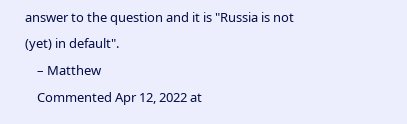answer to the question and it is "Russia is not (yet) in default".
    – Matthew
    Commented Apr 12, 2022 at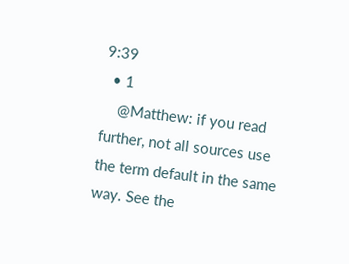9:39
  • 1
    @Matthew: if you read further, not all sources use the term default in the same way. See the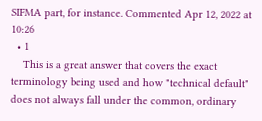SIFMA part, for instance. Commented Apr 12, 2022 at 10:26
  • 1
    This is a great answer that covers the exact terminology being used and how "technical default" does not always fall under the common, ordinary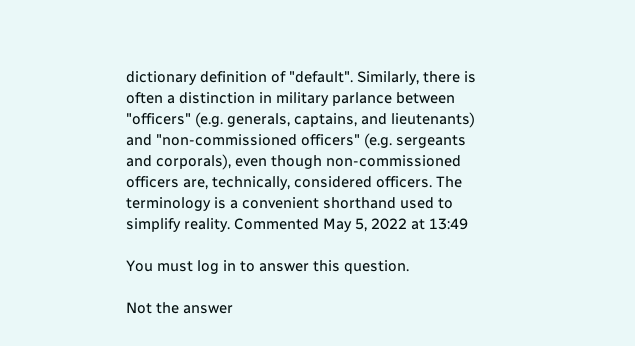dictionary definition of "default". Similarly, there is often a distinction in military parlance between "officers" (e.g. generals, captains, and lieutenants) and "non-commissioned officers" (e.g. sergeants and corporals), even though non-commissioned officers are, technically, considered officers. The terminology is a convenient shorthand used to simplify reality. Commented May 5, 2022 at 13:49

You must log in to answer this question.

Not the answer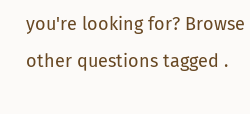you're looking for? Browse other questions tagged .